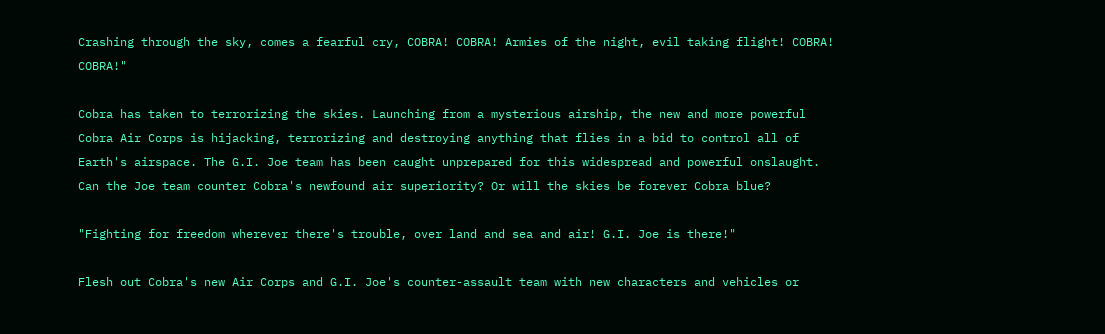Crashing through the sky, comes a fearful cry, COBRA! COBRA! Armies of the night, evil taking flight! COBRA! COBRA!"

Cobra has taken to terrorizing the skies. Launching from a mysterious airship, the new and more powerful Cobra Air Corps is hijacking, terrorizing and destroying anything that flies in a bid to control all of Earth's airspace. The G.I. Joe team has been caught unprepared for this widespread and powerful onslaught. Can the Joe team counter Cobra's newfound air superiority? Or will the skies be forever Cobra blue?

"Fighting for freedom wherever there's trouble, over land and sea and air! G.I. Joe is there!"

Flesh out Cobra's new Air Corps and G.I. Joe's counter-assault team with new characters and vehicles or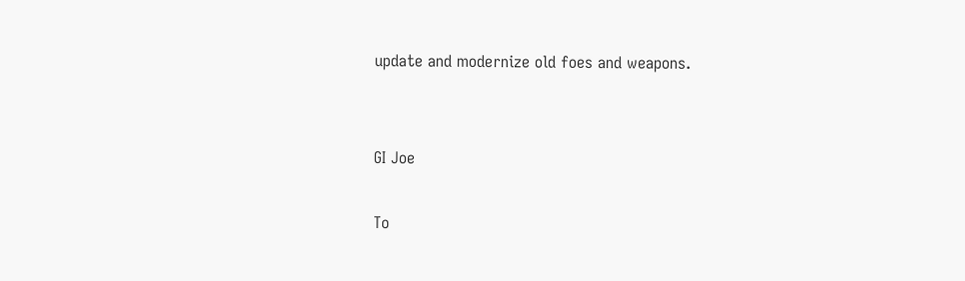update and modernize old foes and weapons.


GI Joe

To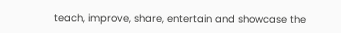teach, improve, share, entertain and showcase the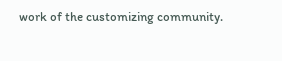work of the customizing community.